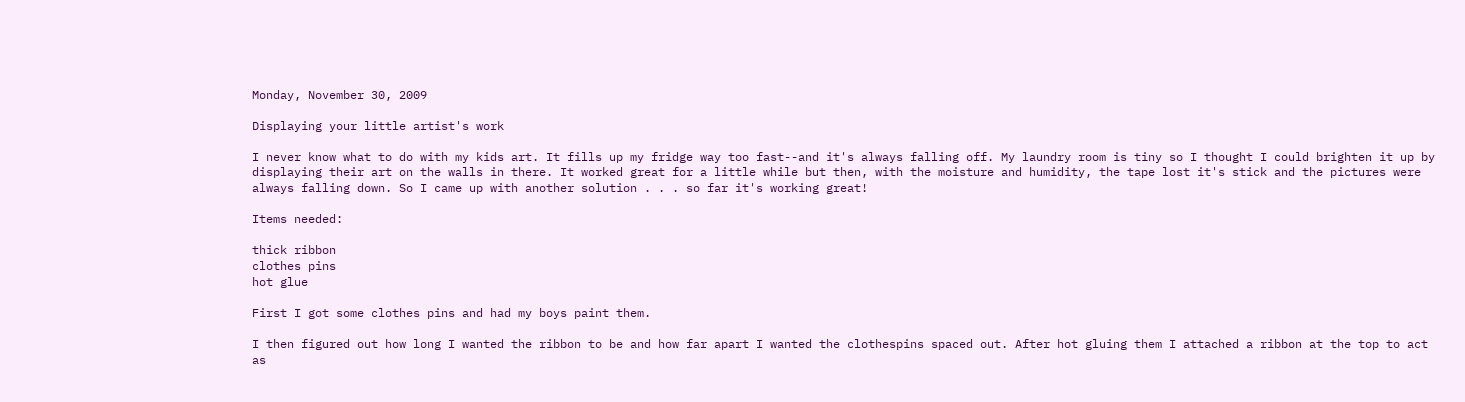Monday, November 30, 2009

Displaying your little artist's work

I never know what to do with my kids art. It fills up my fridge way too fast--and it's always falling off. My laundry room is tiny so I thought I could brighten it up by displaying their art on the walls in there. It worked great for a little while but then, with the moisture and humidity, the tape lost it's stick and the pictures were always falling down. So I came up with another solution . . . so far it's working great!

Items needed:

thick ribbon
clothes pins
hot glue

First I got some clothes pins and had my boys paint them.

I then figured out how long I wanted the ribbon to be and how far apart I wanted the clothespins spaced out. After hot gluing them I attached a ribbon at the top to act as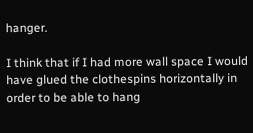hanger.

I think that if I had more wall space I would have glued the clothespins horizontally in order to be able to hang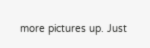more pictures up. Just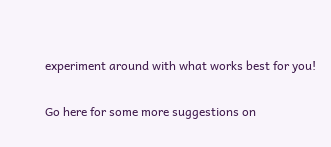experiment around with what works best for you!

Go here for some more suggestions on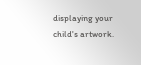displaying your child's artwork.